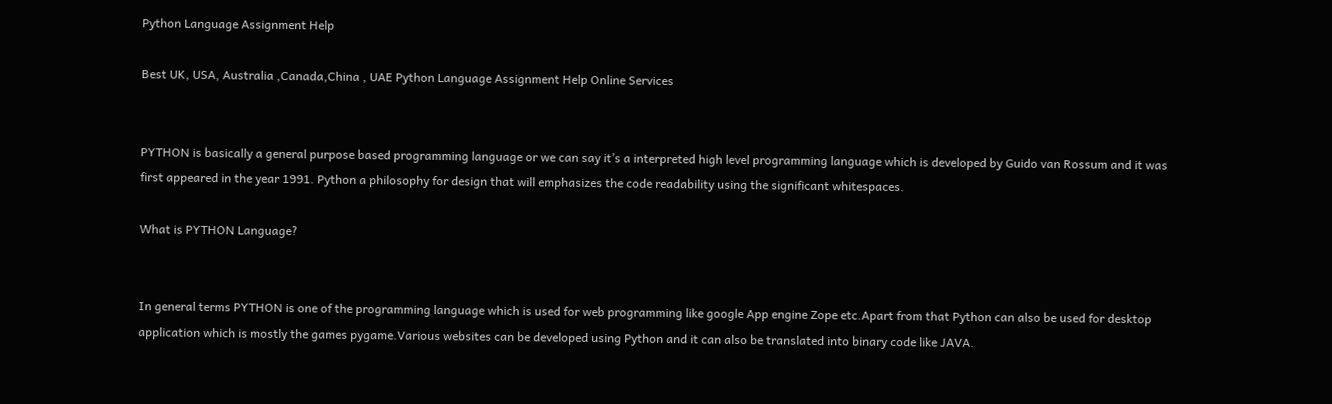Python Language Assignment Help

Best UK, USA, Australia ,Canada,China , UAE Python Language Assignment Help Online Services


PYTHON is basically a general purpose based programming language or we can say it’s a interpreted high level programming language which is developed by Guido van Rossum and it was first appeared in the year 1991. Python a philosophy for design that will emphasizes the code readability using the significant whitespaces.

What is PYTHON Language?


In general terms PYTHON is one of the programming language which is used for web programming like google App engine Zope etc.Apart from that Python can also be used for desktop application which is mostly the games pygame.Various websites can be developed using Python and it can also be translated into binary code like JAVA.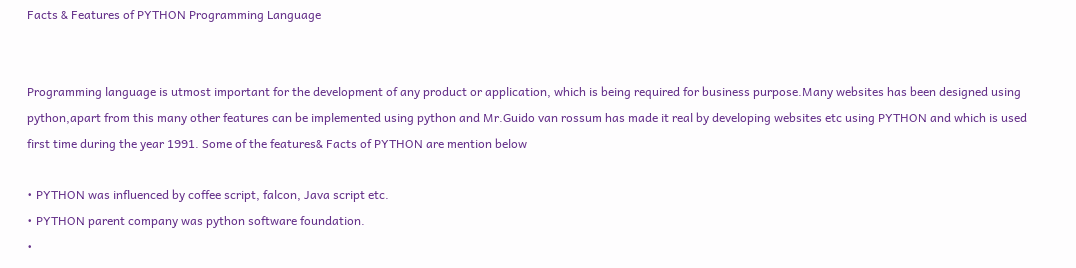Facts & Features of PYTHON Programming Language


Programming language is utmost important for the development of any product or application, which is being required for business purpose.Many websites has been designed using python,apart from this many other features can be implemented using python and Mr.Guido van rossum has made it real by developing websites etc using PYTHON and which is used first time during the year 1991. Some of the features& Facts of PYTHON are mention below

• PYTHON was influenced by coffee script, falcon, Java script etc.
• PYTHON parent company was python software foundation.
•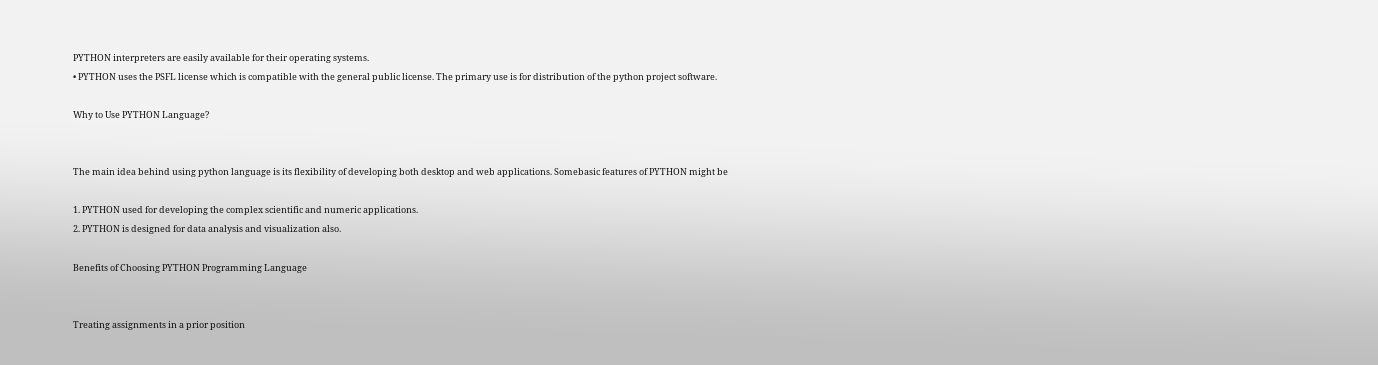PYTHON interpreters are easily available for their operating systems.
• PYTHON uses the PSFL license which is compatible with the general public license. The primary use is for distribution of the python project software.

Why to Use PYTHON Language?


The main idea behind using python language is its flexibility of developing both desktop and web applications. Somebasic features of PYTHON might be

1. PYTHON used for developing the complex scientific and numeric applications.
2. PYTHON is designed for data analysis and visualization also.

Benefits of Choosing PYTHON Programming Language


Treating assignments in a prior position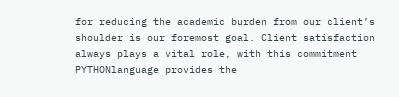for reducing the academic burden from our client’s shoulder is our foremost goal. Client satisfaction always plays a vital role, with this commitment PYTHONlanguage provides the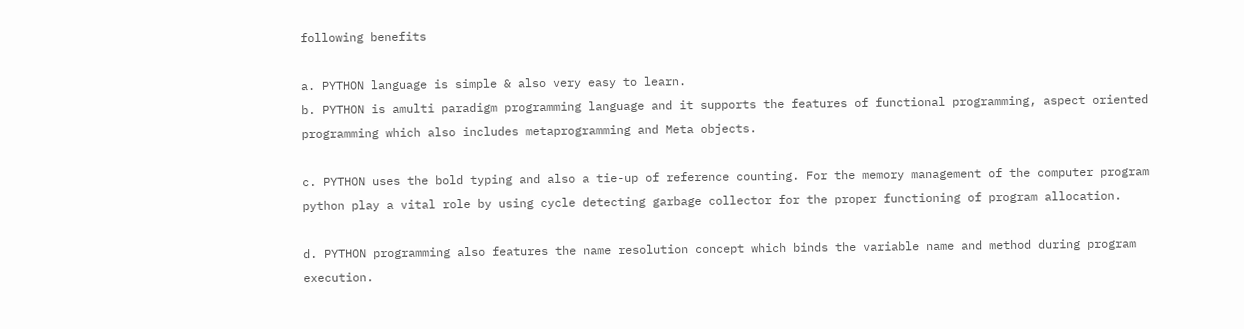following benefits

a. PYTHON language is simple & also very easy to learn.
b. PYTHON is amulti paradigm programming language and it supports the features of functional programming, aspect oriented programming which also includes metaprogramming and Meta objects.

c. PYTHON uses the bold typing and also a tie-up of reference counting. For the memory management of the computer program python play a vital role by using cycle detecting garbage collector for the proper functioning of program allocation.

d. PYTHON programming also features the name resolution concept which binds the variable name and method during program execution.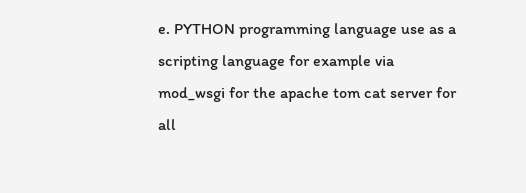e. PYTHON programming language use as a scripting language for example via mod_wsgi for the apache tom cat server for all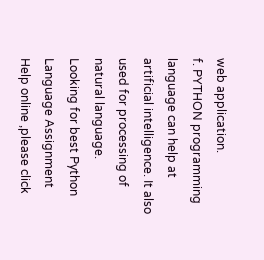web application.
f. PYTHON programming language can help at artificial intelligence. It also used for processing of natural language.
Looking for best Python Language Assignment Help online ,please click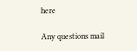here

Any questions mail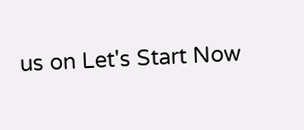us on Let's Start Now